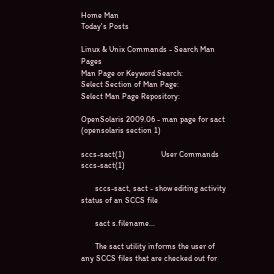Home Man
Today's Posts

Linux & Unix Commands - Search Man Pages
Man Page or Keyword Search:
Select Section of Man Page:
Select Man Page Repository:

OpenSolaris 2009.06 - man page for sact (opensolaris section 1)

sccs-sact(1)                  User Commands                  sccs-sact(1)

       sccs-sact, sact - show editing activity status of an SCCS file

       sact s.filename...

       The sact utility informs the user of any SCCS files that are checked out for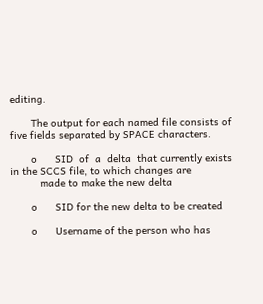editing.

       The output for each named file consists of five fields separated by SPACE characters.

       o      SID  of  a  delta  that currently exists in the SCCS file, to which changes are
          made to make the new delta

       o      SID for the new delta to be created

       o      Username of the person who has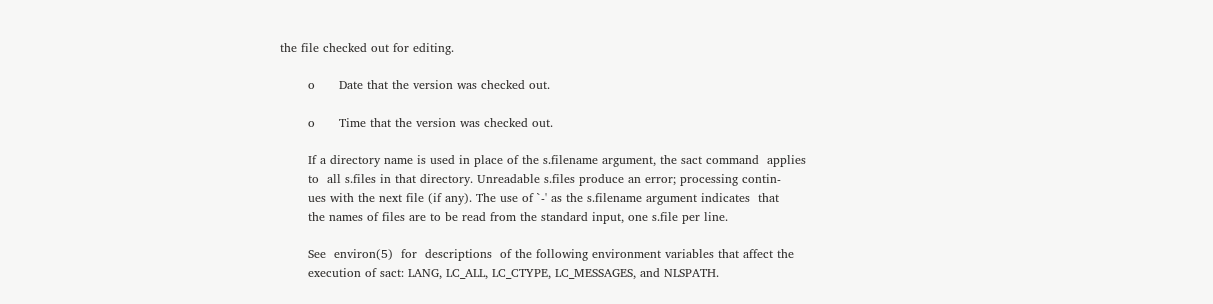the file checked out for editing.

       o      Date that the version was checked out.

       o      Time that the version was checked out.

       If a directory name is used in place of the s.filename argument, the sact command  applies
       to  all s.files in that directory. Unreadable s.files produce an error; processing contin-
       ues with the next file (if any). The use of `-' as the s.filename argument indicates  that
       the names of files are to be read from the standard input, one s.file per line.

       See  environ(5)  for  descriptions  of the following environment variables that affect the
       execution of sact: LANG, LC_ALL, LC_CTYPE, LC_MESSAGES, and NLSPATH.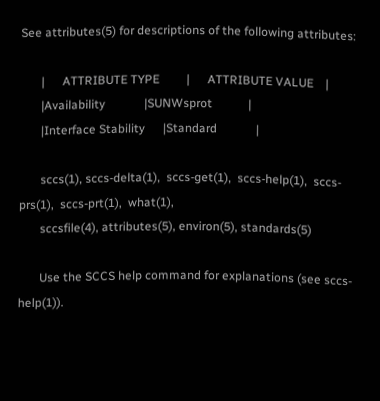See attributes(5) for descriptions of the following attributes:

       |      ATTRIBUTE TYPE         |      ATTRIBUTE VALUE    |
       |Availability             |SUNWsprot            |
       |Interface Stability      |Standard             |

       sccs(1), sccs-delta(1),  sccs-get(1),  sccs-help(1),  sccs-prs(1),  sccs-prt(1),  what(1),
       sccsfile(4), attributes(5), environ(5), standards(5)

       Use the SCCS help command for explanations (see sccs-help(1)).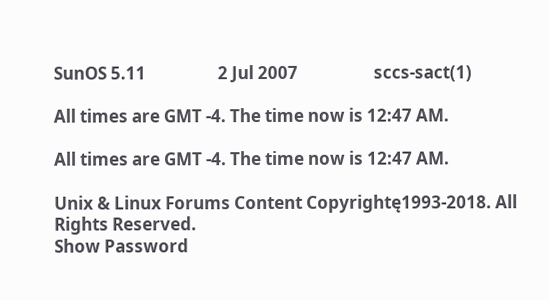SunOS 5.11                  2 Jul 2007                   sccs-sact(1)

All times are GMT -4. The time now is 12:47 AM.

All times are GMT -4. The time now is 12:47 AM.

Unix & Linux Forums Content Copyrightę1993-2018. All Rights Reserved.
Show Password